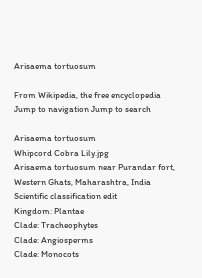Arisaema tortuosum

From Wikipedia, the free encyclopedia
Jump to navigation Jump to search

Arisaema tortuosum
Whipcord Cobra Lily.jpg
Arisaema tortuosum near Purandar fort, Western Ghats, Maharashtra, India
Scientific classification edit
Kingdom: Plantae
Clade: Tracheophytes
Clade: Angiosperms
Clade: Monocots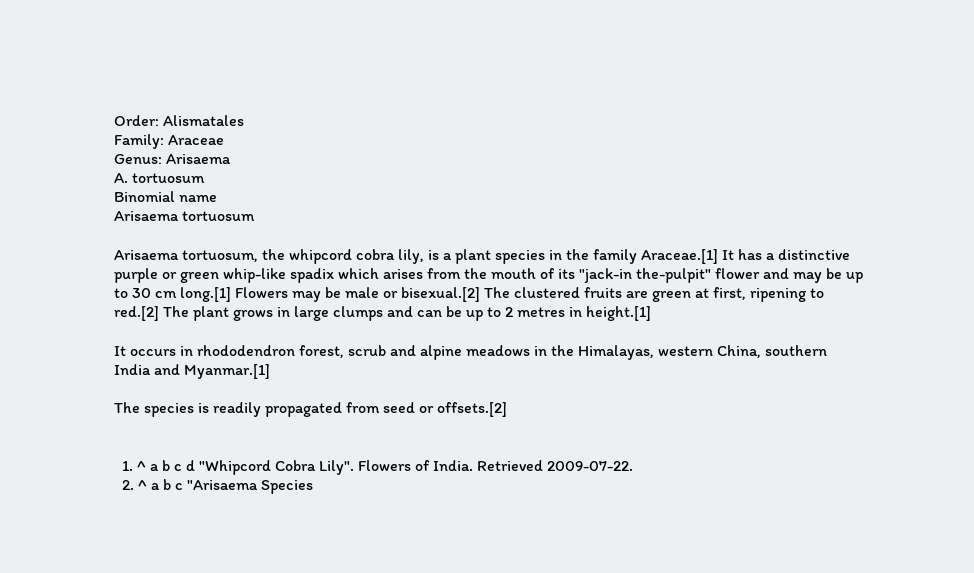Order: Alismatales
Family: Araceae
Genus: Arisaema
A. tortuosum
Binomial name
Arisaema tortuosum

Arisaema tortuosum, the whipcord cobra lily, is a plant species in the family Araceae.[1] It has a distinctive purple or green whip-like spadix which arises from the mouth of its "jack-in the-pulpit" flower and may be up to 30 cm long.[1] Flowers may be male or bisexual.[2] The clustered fruits are green at first, ripening to red.[2] The plant grows in large clumps and can be up to 2 metres in height.[1]

It occurs in rhododendron forest, scrub and alpine meadows in the Himalayas, western China, southern India and Myanmar.[1]

The species is readily propagated from seed or offsets.[2]


  1. ^ a b c d "Whipcord Cobra Lily". Flowers of India. Retrieved 2009-07-22.
  2. ^ a b c "Arisaema Species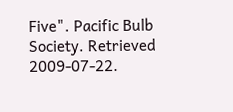Five". Pacific Bulb Society. Retrieved 2009-07-22.